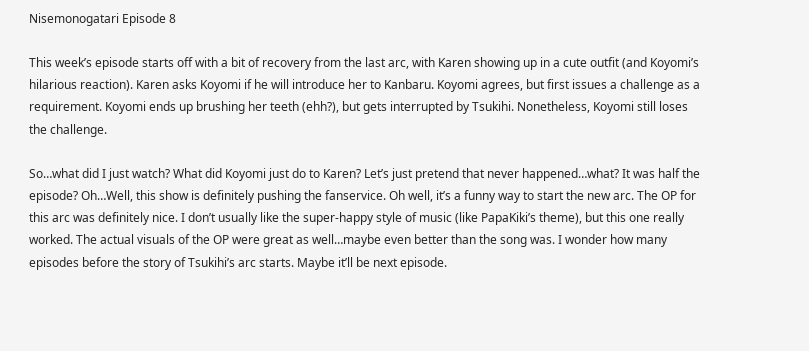Nisemonogatari Episode 8

This week’s episode starts off with a bit of recovery from the last arc, with Karen showing up in a cute outfit (and Koyomi’s hilarious reaction). Karen asks Koyomi if he will introduce her to Kanbaru. Koyomi agrees, but first issues a challenge as a requirement. Koyomi ends up brushing her teeth (ehh?), but gets interrupted by Tsukihi. Nonetheless, Koyomi still loses the challenge.

So…what did I just watch? What did Koyomi just do to Karen? Let’s just pretend that never happened…what? It was half the episode? Oh…Well, this show is definitely pushing the fanservice. Oh well, it’s a funny way to start the new arc. The OP for this arc was definitely nice. I don’t usually like the super-happy style of music (like PapaKiki’s theme), but this one really worked. The actual visuals of the OP were great as well…maybe even better than the song was. I wonder how many episodes before the story of Tsukihi’s arc starts. Maybe it’ll be next episode.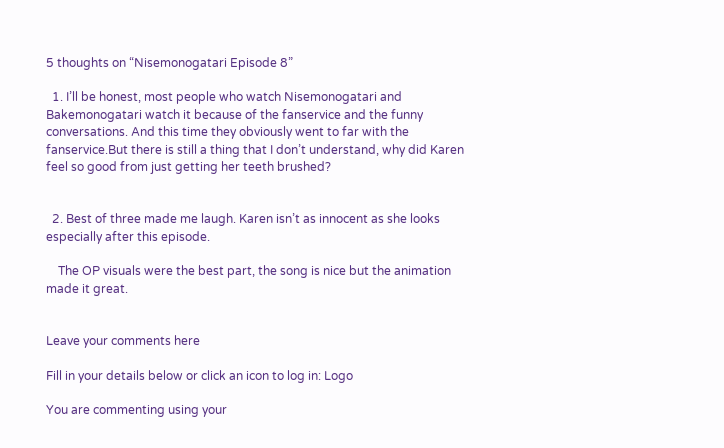5 thoughts on “Nisemonogatari Episode 8”

  1. I’ll be honest, most people who watch Nisemonogatari and Bakemonogatari watch it because of the fanservice and the funny conversations. And this time they obviously went to far with the fanservice.But there is still a thing that I don’t understand, why did Karen feel so good from just getting her teeth brushed?


  2. Best of three made me laugh. Karen isn’t as innocent as she looks especially after this episode.

    The OP visuals were the best part, the song is nice but the animation made it great.


Leave your comments here

Fill in your details below or click an icon to log in: Logo

You are commenting using your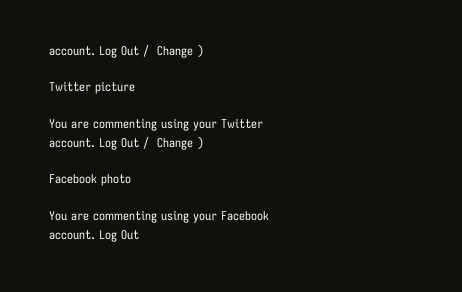account. Log Out /  Change )

Twitter picture

You are commenting using your Twitter account. Log Out /  Change )

Facebook photo

You are commenting using your Facebook account. Log Out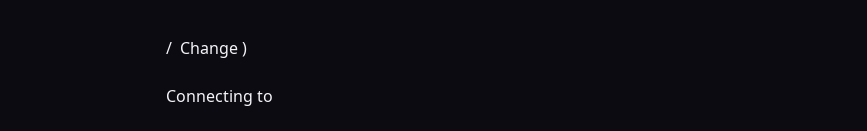/  Change )

Connecting to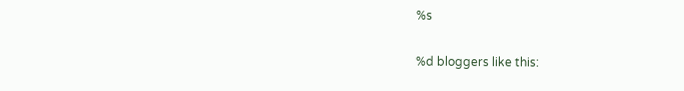%s

%d bloggers like this: